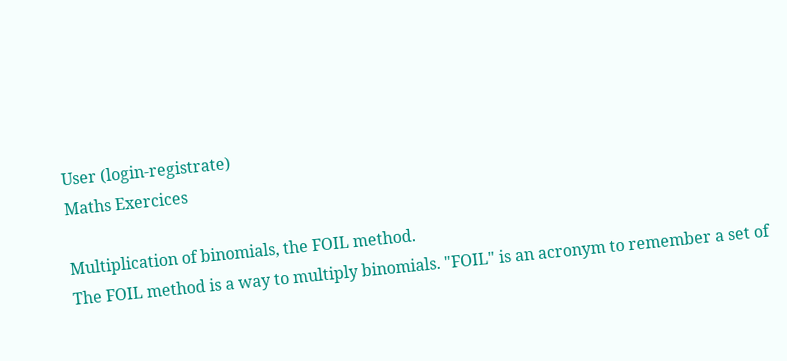User (login-registrate)
Maths Exercices

Multiplication of binomials, the FOIL method.
The FOIL method is a way to multiply binomials. "FOIL" is an acronym to remember a set of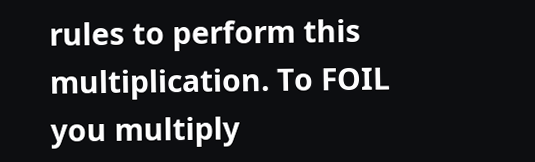rules to perform this multiplication. To FOIL you multiply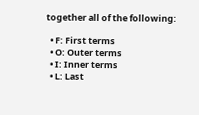together all of the following:

  • F: First terms
  • O: Outer terms
  • I: Inner terms
  • L: Last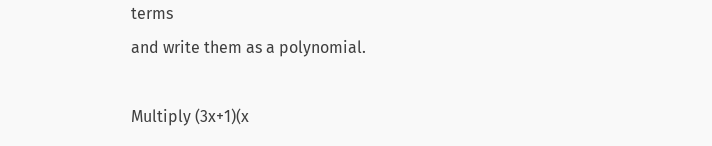terms
and write them as a polynomial.

Multiply (3x+1)(x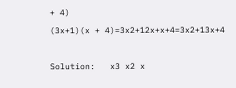+ 4)
(3x+1)(x + 4)=3x2+12x+x+4=3x2+13x+4

Solution:   x3 x2 x